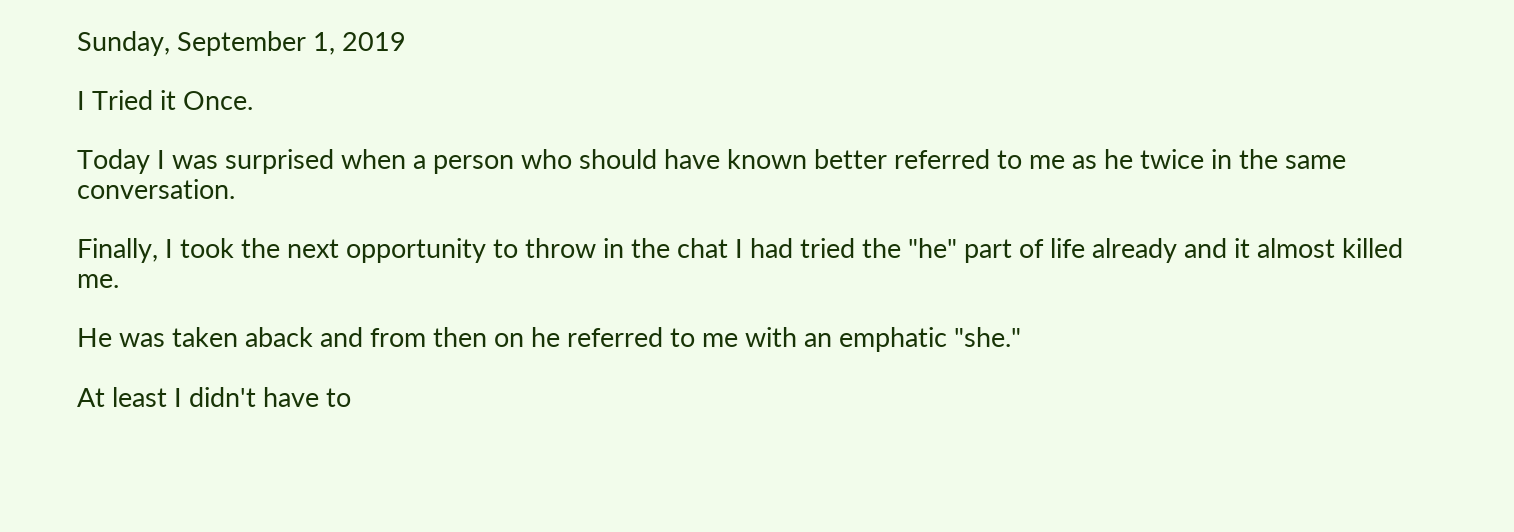Sunday, September 1, 2019

I Tried it Once.

Today I was surprised when a person who should have known better referred to me as he twice in the same conversation.

Finally, I took the next opportunity to throw in the chat I had tried the "he" part of life already and it almost killed me.

He was taken aback and from then on he referred to me with an emphatic "she."

At least I didn't have to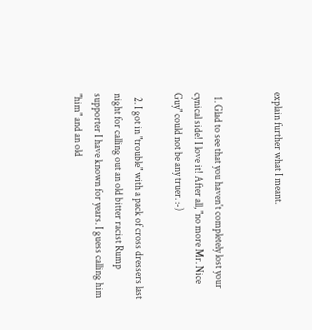explain further what I meant.


  1. Glad to see that you haven't completely lost your cynical side! I love it! After all, "no more Mr. Nice Guy" could not be any truer. :-)

  2. I got in "trouble" with a pack of cross dressers last night for calling out an old bitter racist Rump supporter I have known for years. I guess calling him "him" and an old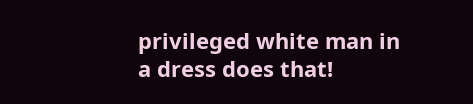privileged white man in a dress does that!